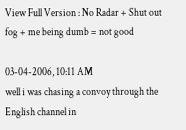View Full Version : No Radar + Shut out fog + me being dumb = not good

03-04-2006, 10:11 AM
well i was chasing a convoy through the English channel in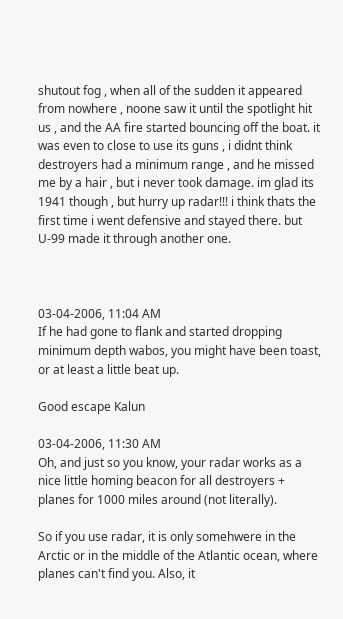shutout fog , when all of the sudden it appeared from nowhere , noone saw it until the spotlight hit us , and the AA fire started bouncing off the boat. it was even to close to use its guns , i didnt think destroyers had a minimum range , and he missed me by a hair , but i never took damage. im glad its 1941 though , but hurry up radar!!! i think thats the first time i went defensive and stayed there. but U-99 made it through another one.



03-04-2006, 11:04 AM
If he had gone to flank and started dropping minimum depth wabos, you might have been toast, or at least a little beat up.

Good escape Kalun

03-04-2006, 11:30 AM
Oh, and just so you know, your radar works as a nice little homing beacon for all destroyers + planes for 1000 miles around (not literally).

So if you use radar, it is only somehwere in the Arctic or in the middle of the Atlantic ocean, where planes can't find you. Also, it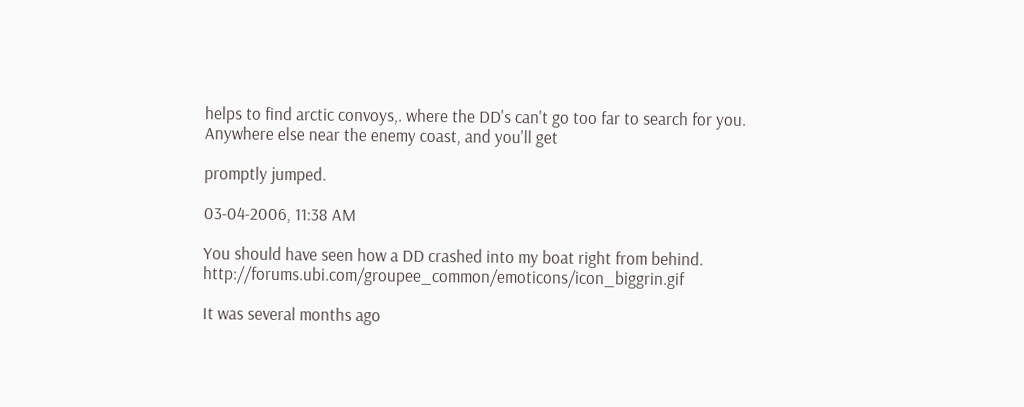helps to find arctic convoys,. where the DD's can't go too far to search for you. Anywhere else near the enemy coast, and you'll get

promptly jumped.

03-04-2006, 11:38 AM

You should have seen how a DD crashed into my boat right from behind. http://forums.ubi.com/groupee_common/emoticons/icon_biggrin.gif

It was several months ago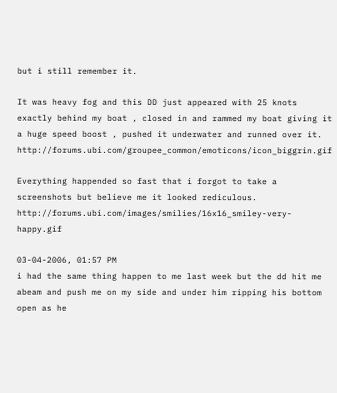but i still remember it.

It was heavy fog and this DD just appeared with 25 knots exactly behind my boat , closed in and rammed my boat giving it a huge speed boost , pushed it underwater and runned over it. http://forums.ubi.com/groupee_common/emoticons/icon_biggrin.gif

Everything happended so fast that i forgot to take a screenshots but believe me it looked rediculous. http://forums.ubi.com/images/smilies/16x16_smiley-very-happy.gif

03-04-2006, 01:57 PM
i had the same thing happen to me last week but the dd hit me abeam and push me on my side and under him ripping his bottom open as he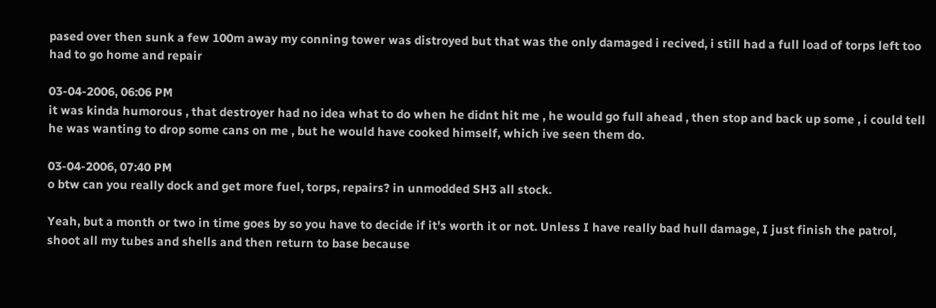pased over then sunk a few 100m away my conning tower was distroyed but that was the only damaged i recived, i still had a full load of torps left too had to go home and repair

03-04-2006, 06:06 PM
it was kinda humorous , that destroyer had no idea what to do when he didnt hit me , he would go full ahead , then stop and back up some , i could tell he was wanting to drop some cans on me , but he would have cooked himself, which ive seen them do.

03-04-2006, 07:40 PM
o btw can you really dock and get more fuel, torps, repairs? in unmodded SH3 all stock.

Yeah, but a month or two in time goes by so you have to decide if it's worth it or not. Unless I have really bad hull damage, I just finish the patrol, shoot all my tubes and shells and then return to base because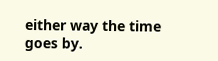either way the time goes by.